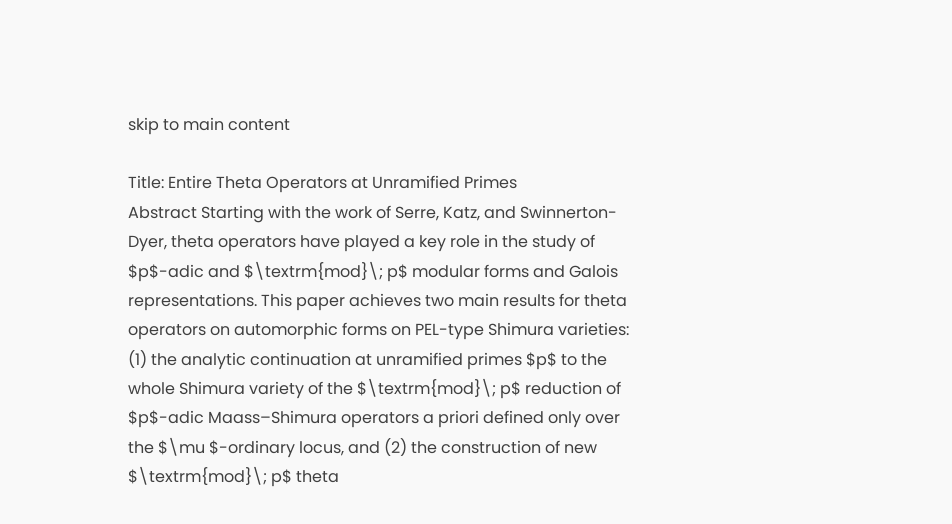skip to main content

Title: Entire Theta Operators at Unramified Primes
Abstract Starting with the work of Serre, Katz, and Swinnerton-Dyer, theta operators have played a key role in the study of $p$-adic and $\textrm{mod}\; p$ modular forms and Galois representations. This paper achieves two main results for theta operators on automorphic forms on PEL-type Shimura varieties: (1) the analytic continuation at unramified primes $p$ to the whole Shimura variety of the $\textrm{mod}\; p$ reduction of $p$-adic Maass–Shimura operators a priori defined only over the $\mu $-ordinary locus, and (2) the construction of new $\textrm{mod}\; p$ theta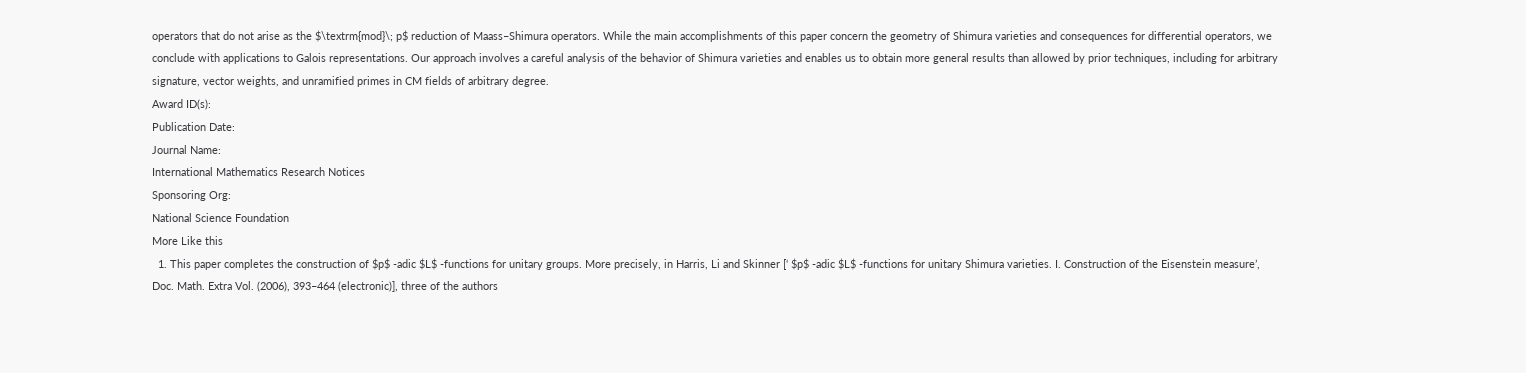operators that do not arise as the $\textrm{mod}\; p$ reduction of Maass–Shimura operators. While the main accomplishments of this paper concern the geometry of Shimura varieties and consequences for differential operators, we conclude with applications to Galois representations. Our approach involves a careful analysis of the behavior of Shimura varieties and enables us to obtain more general results than allowed by prior techniques, including for arbitrary signature, vector weights, and unramified primes in CM fields of arbitrary degree.
Award ID(s):
Publication Date:
Journal Name:
International Mathematics Research Notices
Sponsoring Org:
National Science Foundation
More Like this
  1. This paper completes the construction of $p$ -adic $L$ -functions for unitary groups. More precisely, in Harris, Li and Skinner [‘ $p$ -adic $L$ -functions for unitary Shimura varieties. I. Construction of the Eisenstein measure’, Doc. Math. Extra Vol. (2006), 393–464 (electronic)], three of the authors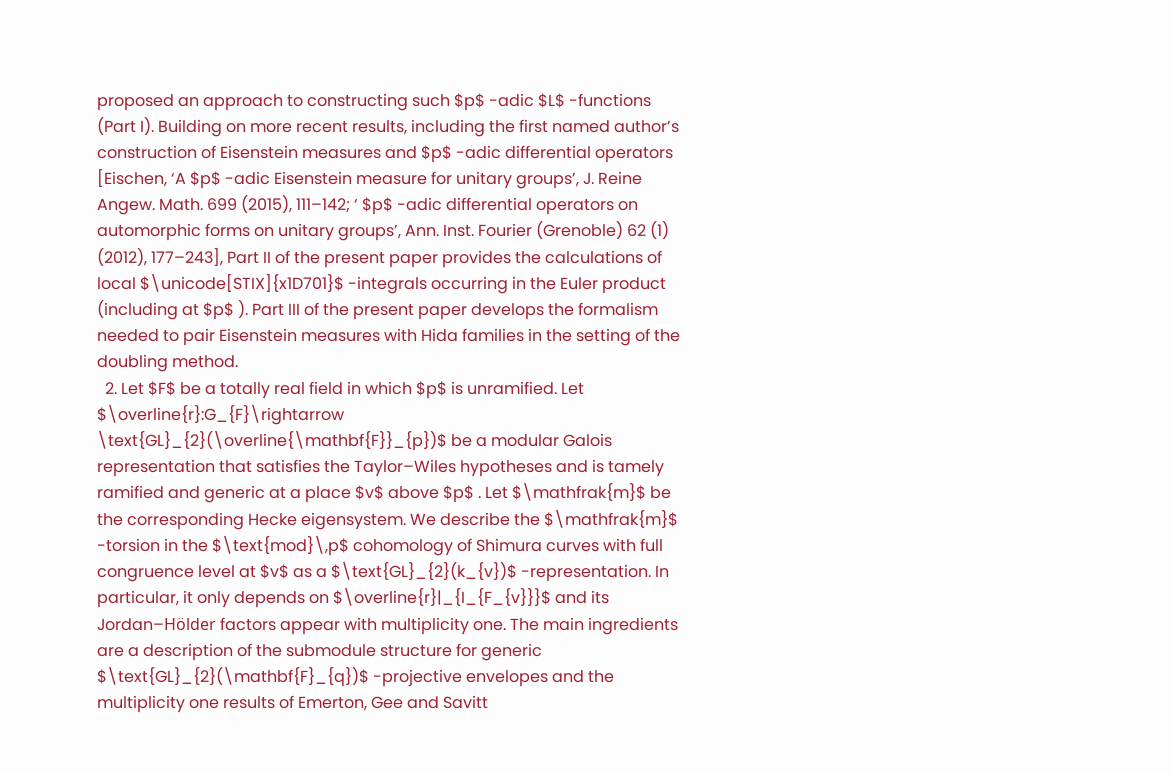proposed an approach to constructing such $p$ -adic $L$ -functions (Part I). Building on more recent results, including the first named author’s construction of Eisenstein measures and $p$ -adic differential operators [Eischen, ‘A $p$ -adic Eisenstein measure for unitary groups’, J. Reine Angew. Math. 699 (2015), 111–142; ‘ $p$ -adic differential operators on automorphic forms on unitary groups’, Ann. Inst. Fourier (Grenoble) 62 (1) (2012), 177–243], Part II of the present paper provides the calculations of local $\unicode[STIX]{x1D701}$ -integrals occurring in the Euler product (including at $p$ ). Part III of the present paper develops the formalism needed to pair Eisenstein measures with Hida families in the setting of the doubling method.
  2. Let $F$ be a totally real field in which $p$ is unramified. Let $\overline{r}:G_{F}\rightarrow \text{GL}_{2}(\overline{\mathbf{F}}_{p})$ be a modular Galois representation that satisfies the Taylor–Wiles hypotheses and is tamely ramified and generic at a place $v$ above $p$ . Let $\mathfrak{m}$ be the corresponding Hecke eigensystem. We describe the $\mathfrak{m}$ -torsion in the $\text{mod}\,p$ cohomology of Shimura curves with full congruence level at $v$ as a $\text{GL}_{2}(k_{v})$ -representation. In particular, it only depends on $\overline{r}|_{I_{F_{v}}}$ and its Jordan–Hölder factors appear with multiplicity one. The main ingredients are a description of the submodule structure for generic $\text{GL}_{2}(\mathbf{F}_{q})$ -projective envelopes and the multiplicity one results of Emerton, Gee and Savitt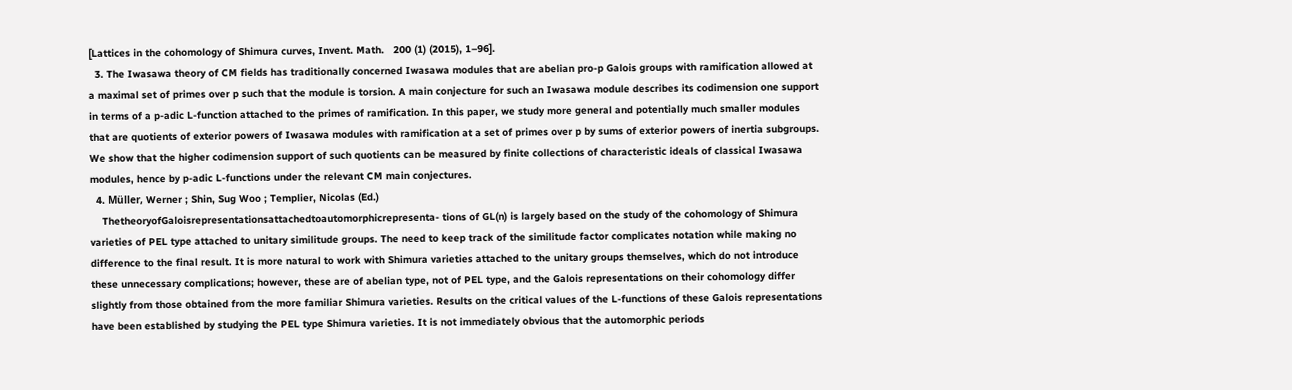[Lattices in the cohomology of Shimura curves, Invent. Math.   200 (1) (2015), 1–96].
  3. The Iwasawa theory of CM fields has traditionally concerned Iwasawa modules that are abelian pro-p Galois groups with ramification allowed at a maximal set of primes over p such that the module is torsion. A main conjecture for such an Iwasawa module describes its codimension one support in terms of a p-adic L-function attached to the primes of ramification. In this paper, we study more general and potentially much smaller modules that are quotients of exterior powers of Iwasawa modules with ramification at a set of primes over p by sums of exterior powers of inertia subgroups. We show that the higher codimension support of such quotients can be measured by finite collections of characteristic ideals of classical Iwasawa modules, hence by p-adic L-functions under the relevant CM main conjectures.
  4. Müller, Werner ; Shin, Sug Woo ; Templier, Nicolas (Ed.)
    ThetheoryofGaloisrepresentationsattachedtoautomorphicrepresenta- tions of GL(n) is largely based on the study of the cohomology of Shimura varieties of PEL type attached to unitary similitude groups. The need to keep track of the similitude factor complicates notation while making no difference to the final result. It is more natural to work with Shimura varieties attached to the unitary groups themselves, which do not introduce these unnecessary complications; however, these are of abelian type, not of PEL type, and the Galois representations on their cohomology differ slightly from those obtained from the more familiar Shimura varieties. Results on the critical values of the L-functions of these Galois representations have been established by studying the PEL type Shimura varieties. It is not immediately obvious that the automorphic periods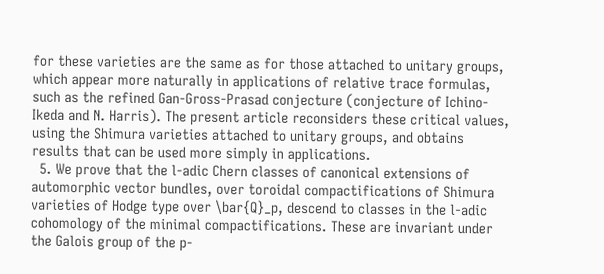for these varieties are the same as for those attached to unitary groups, which appear more naturally in applications of relative trace formulas, such as the refined Gan-Gross-Prasad conjecture (conjecture of Ichino-Ikeda and N. Harris). The present article reconsiders these critical values, using the Shimura varieties attached to unitary groups, and obtains results that can be used more simply in applications.
  5. We prove that the l-adic Chern classes of canonical extensions of automorphic vector bundles, over toroidal compactifications of Shimura varieties of Hodge type over \bar{Q}_p, descend to classes in the l-adic cohomology of the minimal compactifications. These are invariant under the Galois group of the p-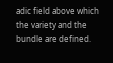adic field above which the variety and the bundle are defined.